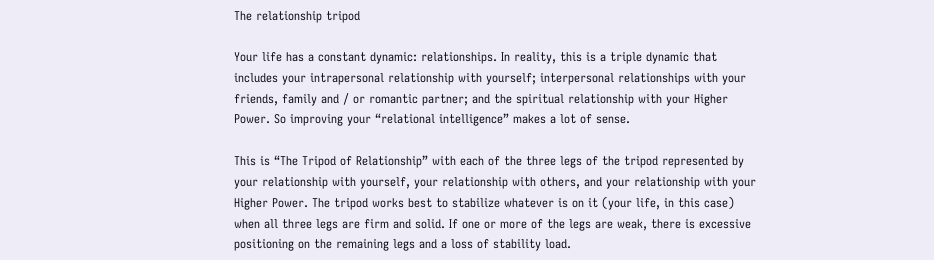The relationship tripod

Your life has a constant dynamic: relationships. In reality, this is a triple dynamic that includes your intrapersonal relationship with yourself; interpersonal relationships with your friends, family and / or romantic partner; and the spiritual relationship with your Higher Power. So improving your “relational intelligence” makes a lot of sense.

This is “The Tripod of Relationship” with each of the three legs of the tripod represented by your relationship with yourself, your relationship with others, and your relationship with your Higher Power. The tripod works best to stabilize whatever is on it (your life, in this case) when all three legs are firm and solid. If one or more of the legs are weak, there is excessive positioning on the remaining legs and a loss of stability load.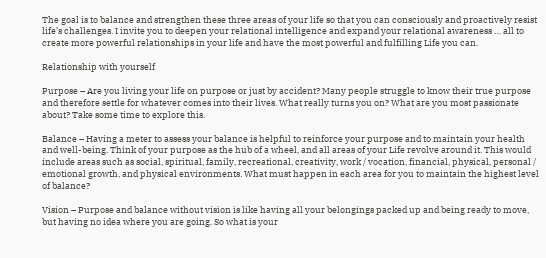The goal is to balance and strengthen these three areas of your life so that you can consciously and proactively resist life’s challenges. I invite you to deepen your relational intelligence and expand your relational awareness … all to create more powerful relationships in your life and have the most powerful and fulfilling Life you can.

Relationship with yourself

Purpose – Are you living your life on purpose or just by accident? Many people struggle to know their true purpose and therefore settle for whatever comes into their lives. What really turns you on? What are you most passionate about? Take some time to explore this.

Balance – Having a meter to assess your balance is helpful to reinforce your purpose and to maintain your health and well-being. Think of your purpose as the hub of a wheel, and all areas of your Life revolve around it. This would include areas such as social, spiritual, family, recreational, creativity, work / vocation, financial, physical, personal / emotional growth, and physical environments. What must happen in each area for you to maintain the highest level of balance?

Vision – Purpose and balance without vision is like having all your belongings packed up and being ready to move, but having no idea where you are going. So what is your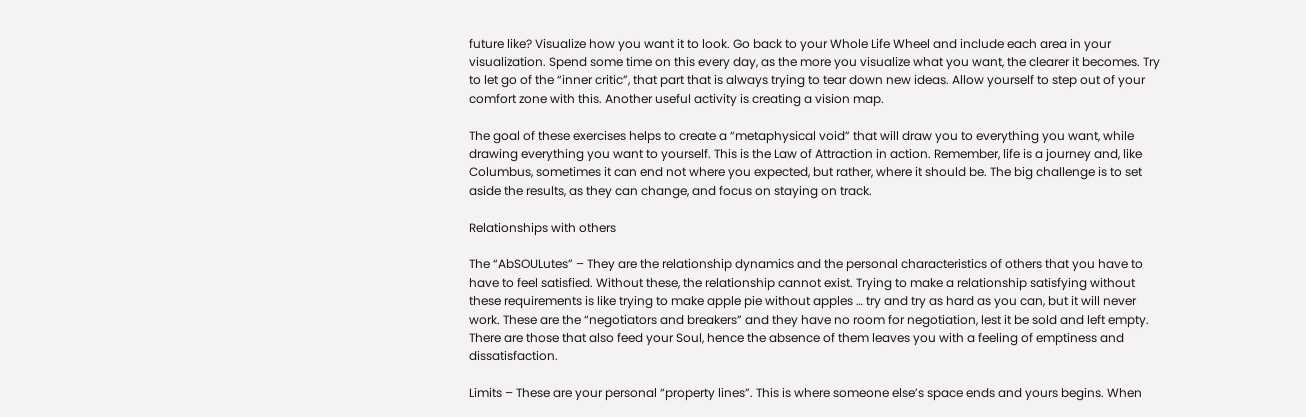future like? Visualize how you want it to look. Go back to your Whole Life Wheel and include each area in your visualization. Spend some time on this every day, as the more you visualize what you want, the clearer it becomes. Try to let go of the “inner critic”, that part that is always trying to tear down new ideas. Allow yourself to step out of your comfort zone with this. Another useful activity is creating a vision map.

The goal of these exercises helps to create a “metaphysical void” that will draw you to everything you want, while drawing everything you want to yourself. This is the Law of Attraction in action. Remember, life is a journey and, like Columbus, sometimes it can end not where you expected, but rather, where it should be. The big challenge is to set aside the results, as they can change, and focus on staying on track.

Relationships with others

The “AbSOULutes” – They are the relationship dynamics and the personal characteristics of others that you have to have to feel satisfied. Without these, the relationship cannot exist. Trying to make a relationship satisfying without these requirements is like trying to make apple pie without apples … try and try as hard as you can, but it will never work. These are the “negotiators and breakers” and they have no room for negotiation, lest it be sold and left empty. There are those that also feed your Soul, hence the absence of them leaves you with a feeling of emptiness and dissatisfaction.

Limits – These are your personal “property lines”. This is where someone else’s space ends and yours begins. When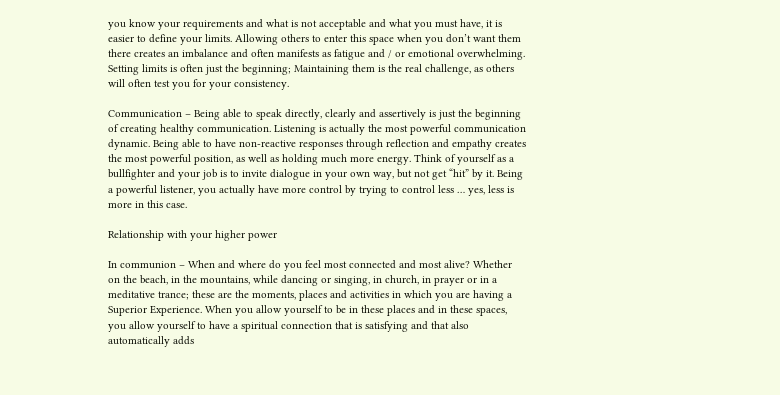you know your requirements and what is not acceptable and what you must have, it is easier to define your limits. Allowing others to enter this space when you don’t want them there creates an imbalance and often manifests as fatigue and / or emotional overwhelming. Setting limits is often just the beginning; Maintaining them is the real challenge, as others will often test you for your consistency.

Communication – Being able to speak directly, clearly and assertively is just the beginning of creating healthy communication. Listening is actually the most powerful communication dynamic. Being able to have non-reactive responses through reflection and empathy creates the most powerful position, as well as holding much more energy. Think of yourself as a bullfighter and your job is to invite dialogue in your own way, but not get “hit” by it. Being a powerful listener, you actually have more control by trying to control less … yes, less is more in this case.

Relationship with your higher power

In communion – When and where do you feel most connected and most alive? Whether on the beach, in the mountains, while dancing or singing, in church, in prayer or in a meditative trance; these are the moments, places and activities in which you are having a Superior Experience. When you allow yourself to be in these places and in these spaces, you allow yourself to have a spiritual connection that is satisfying and that also automatically adds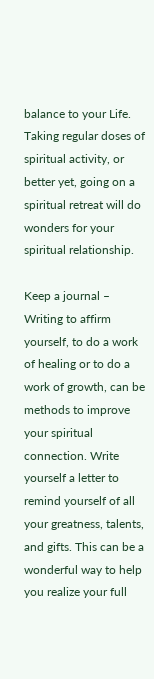balance to your Life. Taking regular doses of spiritual activity, or better yet, going on a spiritual retreat will do wonders for your spiritual relationship.

Keep a journal – Writing to affirm yourself, to do a work of healing or to do a work of growth, can be methods to improve your spiritual connection. Write yourself a letter to remind yourself of all your greatness, talents, and gifts. This can be a wonderful way to help you realize your full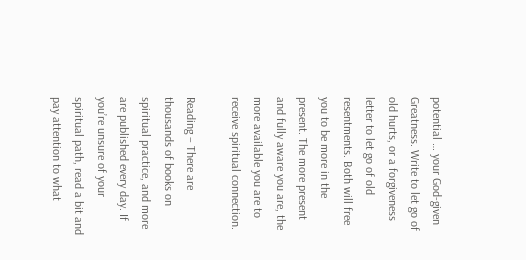potential … your God-given Greatness. Write to let go of old hurts, or a forgiveness letter to let go of old resentments. Both will free you to be more in the present. The more present and fully aware you are, the more available you are to receive spiritual connection.

Reading – There are thousands of books on spiritual practice, and more are published every day. If you’re unsure of your spiritual path, read a bit and pay attention to what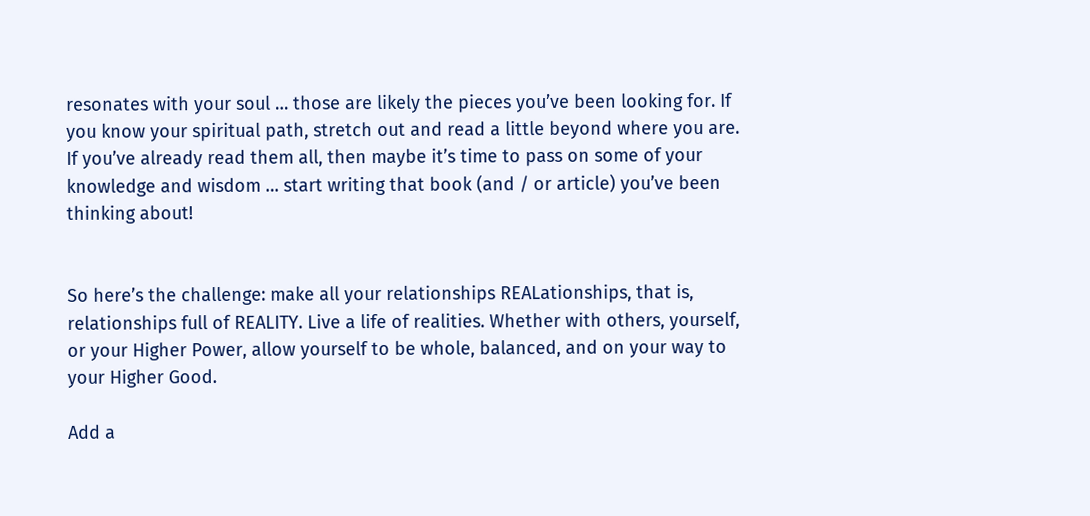resonates with your soul … those are likely the pieces you’ve been looking for. If you know your spiritual path, stretch out and read a little beyond where you are. If you’ve already read them all, then maybe it’s time to pass on some of your knowledge and wisdom … start writing that book (and / or article) you’ve been thinking about!


So here’s the challenge: make all your relationships REALationships, that is, relationships full of REALITY. Live a life of realities. Whether with others, yourself, or your Higher Power, allow yourself to be whole, balanced, and on your way to your Higher Good.

Add a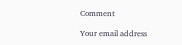Comment

Your email address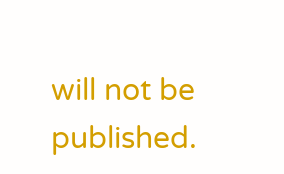will not be published.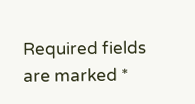Required fields are marked *